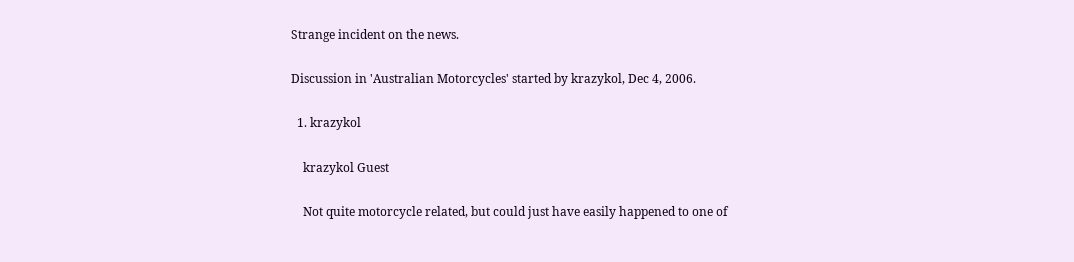Strange incident on the news.

Discussion in 'Australian Motorcycles' started by krazykol, Dec 4, 2006.

  1. krazykol

    krazykol Guest

    Not quite motorcycle related, but could just have easily happened to one of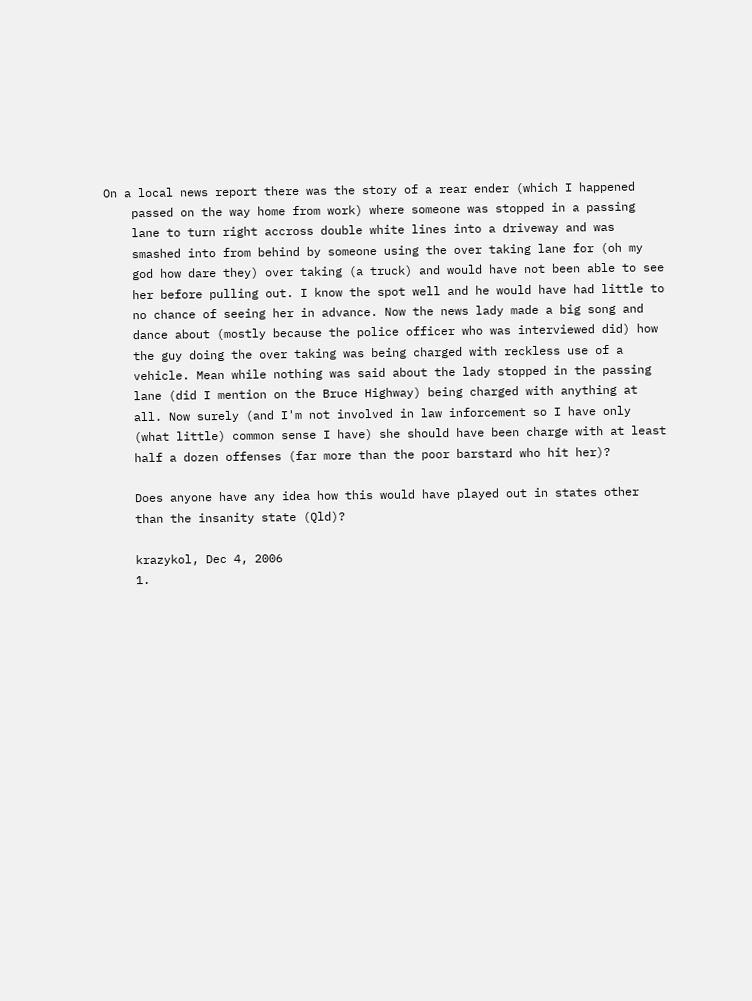On a local news report there was the story of a rear ender (which I happened
    passed on the way home from work) where someone was stopped in a passing
    lane to turn right accross double white lines into a driveway and was
    smashed into from behind by someone using the over taking lane for (oh my
    god how dare they) over taking (a truck) and would have not been able to see
    her before pulling out. I know the spot well and he would have had little to
    no chance of seeing her in advance. Now the news lady made a big song and
    dance about (mostly because the police officer who was interviewed did) how
    the guy doing the over taking was being charged with reckless use of a
    vehicle. Mean while nothing was said about the lady stopped in the passing
    lane (did I mention on the Bruce Highway) being charged with anything at
    all. Now surely (and I'm not involved in law inforcement so I have only
    (what little) common sense I have) she should have been charge with at least
    half a dozen offenses (far more than the poor barstard who hit her)?

    Does anyone have any idea how this would have played out in states other
    than the insanity state (Qld)?

    krazykol, Dec 4, 2006
    1.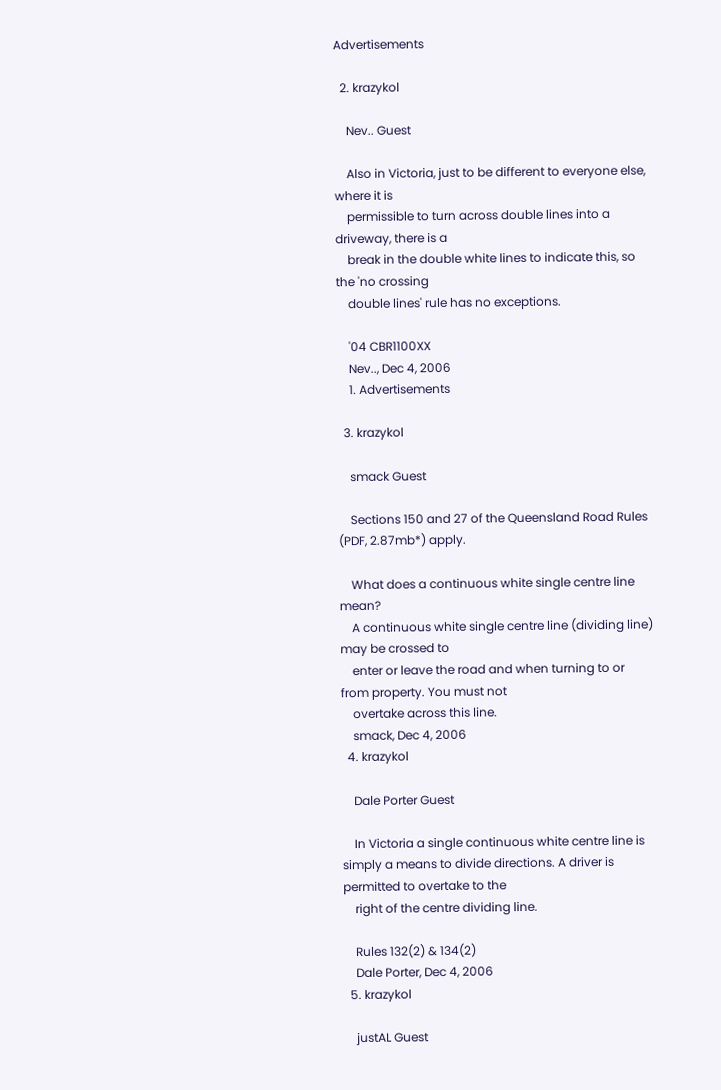Advertisements

  2. krazykol

    Nev.. Guest

    Also in Victoria, just to be different to everyone else, where it is
    permissible to turn across double lines into a driveway, there is a
    break in the double white lines to indicate this, so the 'no crossing
    double lines' rule has no exceptions.

    '04 CBR1100XX
    Nev.., Dec 4, 2006
    1. Advertisements

  3. krazykol

    smack Guest

    Sections 150 and 27 of the Queensland Road Rules (PDF, 2.87mb*) apply.

    What does a continuous white single centre line mean?
    A continuous white single centre line (dividing line) may be crossed to
    enter or leave the road and when turning to or from property. You must not
    overtake across this line.
    smack, Dec 4, 2006
  4. krazykol

    Dale Porter Guest

    In Victoria a single continuous white centre line is simply a means to divide directions. A driver is permitted to overtake to the
    right of the centre dividing line.

    Rules 132(2) & 134(2)
    Dale Porter, Dec 4, 2006
  5. krazykol

    justAL Guest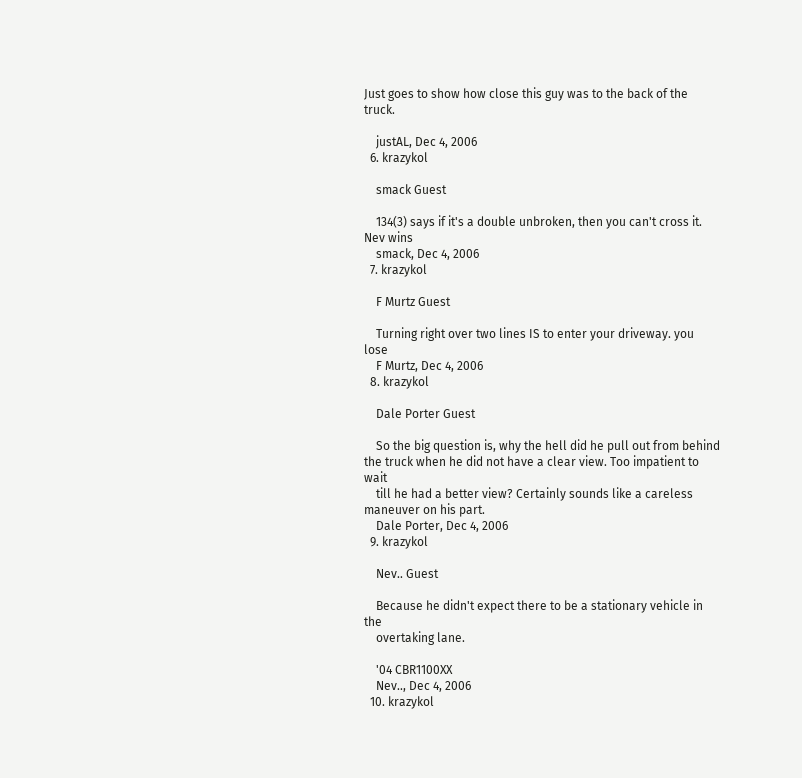Just goes to show how close this guy was to the back of the truck.

    justAL, Dec 4, 2006
  6. krazykol

    smack Guest

    134(3) says if it's a double unbroken, then you can't cross it. Nev wins
    smack, Dec 4, 2006
  7. krazykol

    F Murtz Guest

    Turning right over two lines IS to enter your driveway. you lose
    F Murtz, Dec 4, 2006
  8. krazykol

    Dale Porter Guest

    So the big question is, why the hell did he pull out from behind the truck when he did not have a clear view. Too impatient to wait
    till he had a better view? Certainly sounds like a careless maneuver on his part.
    Dale Porter, Dec 4, 2006
  9. krazykol

    Nev.. Guest

    Because he didn't expect there to be a stationary vehicle in the
    overtaking lane.

    '04 CBR1100XX
    Nev.., Dec 4, 2006
  10. krazykol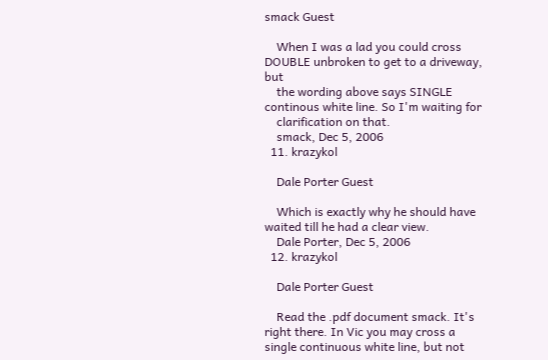smack Guest

    When I was a lad you could cross DOUBLE unbroken to get to a driveway, but
    the wording above says SINGLE continous white line. So I'm waiting for
    clarification on that.
    smack, Dec 5, 2006
  11. krazykol

    Dale Porter Guest

    Which is exactly why he should have waited till he had a clear view.
    Dale Porter, Dec 5, 2006
  12. krazykol

    Dale Porter Guest

    Read the .pdf document smack. It's right there. In Vic you may cross a single continuous white line, but not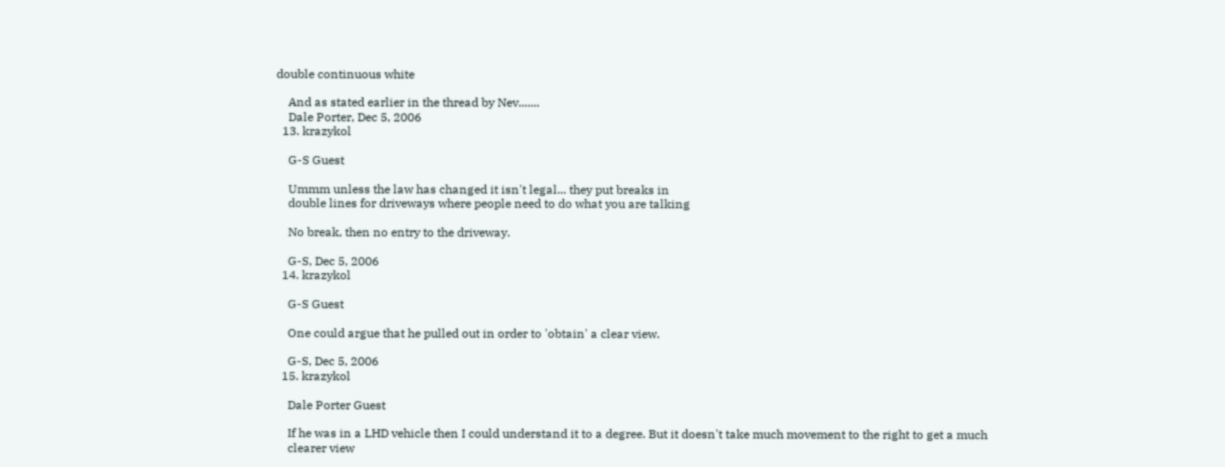double continuous white

    And as stated earlier in the thread by Nev.......
    Dale Porter, Dec 5, 2006
  13. krazykol

    G-S Guest

    Ummm unless the law has changed it isn't legal... they put breaks in
    double lines for driveways where people need to do what you are talking

    No break, then no entry to the driveway.

    G-S, Dec 5, 2006
  14. krazykol

    G-S Guest

    One could argue that he pulled out in order to 'obtain' a clear view.

    G-S, Dec 5, 2006
  15. krazykol

    Dale Porter Guest

    If he was in a LHD vehicle then I could understand it to a degree. But it doesn't take much movement to the right to get a much
    clearer view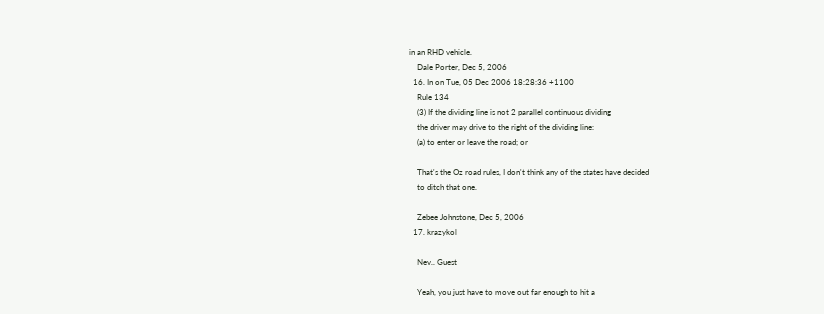in an RHD vehicle.
    Dale Porter, Dec 5, 2006
  16. In on Tue, 05 Dec 2006 18:28:36 +1100
    Rule 134
    (3) If the dividing line is not 2 parallel continuous dividing
    the driver may drive to the right of the dividing line:
    (a) to enter or leave the road; or

    That's the Oz road rules, I don't think any of the states have decided
    to ditch that one.

    Zebee Johnstone, Dec 5, 2006
  17. krazykol

    Nev.. Guest

    Yeah, you just have to move out far enough to hit a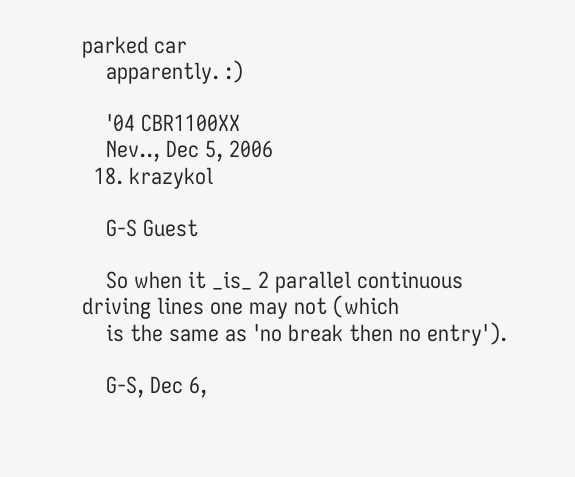parked car
    apparently. :)

    '04 CBR1100XX
    Nev.., Dec 5, 2006
  18. krazykol

    G-S Guest

    So when it _is_ 2 parallel continuous driving lines one may not (which
    is the same as 'no break then no entry').

    G-S, Dec 6,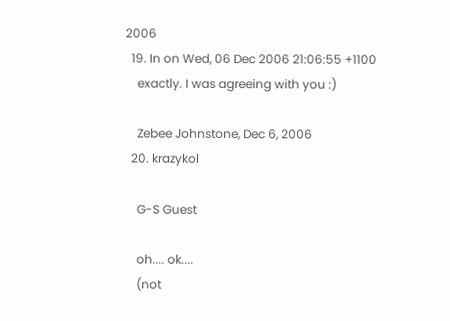2006
  19. In on Wed, 06 Dec 2006 21:06:55 +1100
    exactly. I was agreeing with you :)

    Zebee Johnstone, Dec 6, 2006
  20. krazykol

    G-S Guest

    oh.... ok....
    (not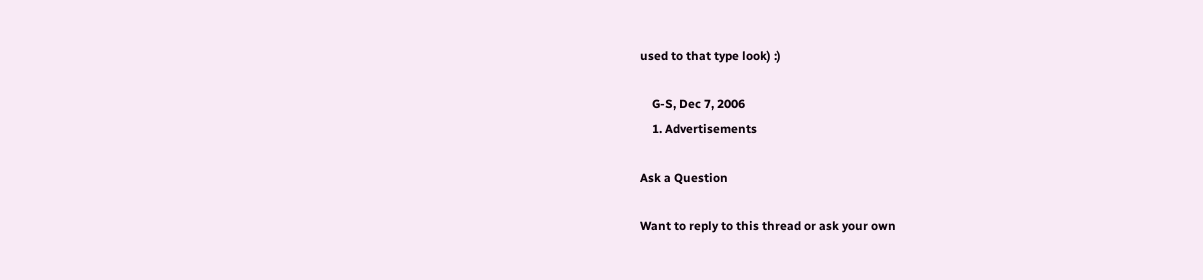used to that type look) :)

    G-S, Dec 7, 2006
    1. Advertisements

Ask a Question

Want to reply to this thread or ask your own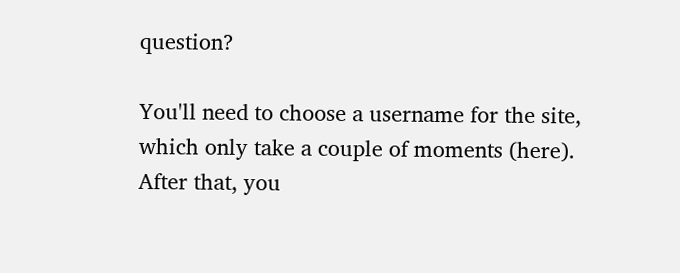question?

You'll need to choose a username for the site, which only take a couple of moments (here). After that, you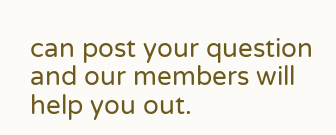can post your question and our members will help you out.